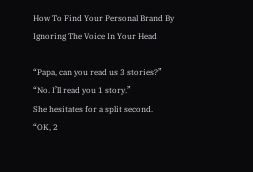How To Find Your Personal Brand By Ignoring The Voice In Your Head

“Papa, can you read us 3 stories?”
“No. I’ll read you 1 story.”
She hesitates for a split second.
“OK, 2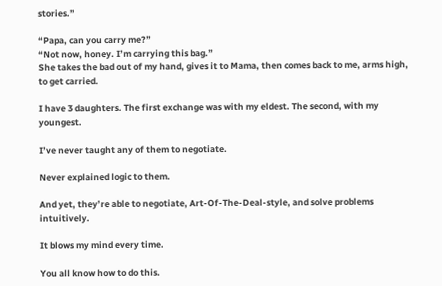stories.”

“Papa, can you carry me?”
“Not now, honey. I’m carrying this bag.”
She takes the bad out of my hand, gives it to Mama, then comes back to me, arms high, to get carried.

I have 3 daughters. The first exchange was with my eldest. The second, with my youngest.

I’ve never taught any of them to negotiate.

Never explained logic to them.

And yet, they’re able to negotiate, Art-Of-The-Deal-style, and solve problems intuitively.

It blows my mind every time.

You all know how to do this.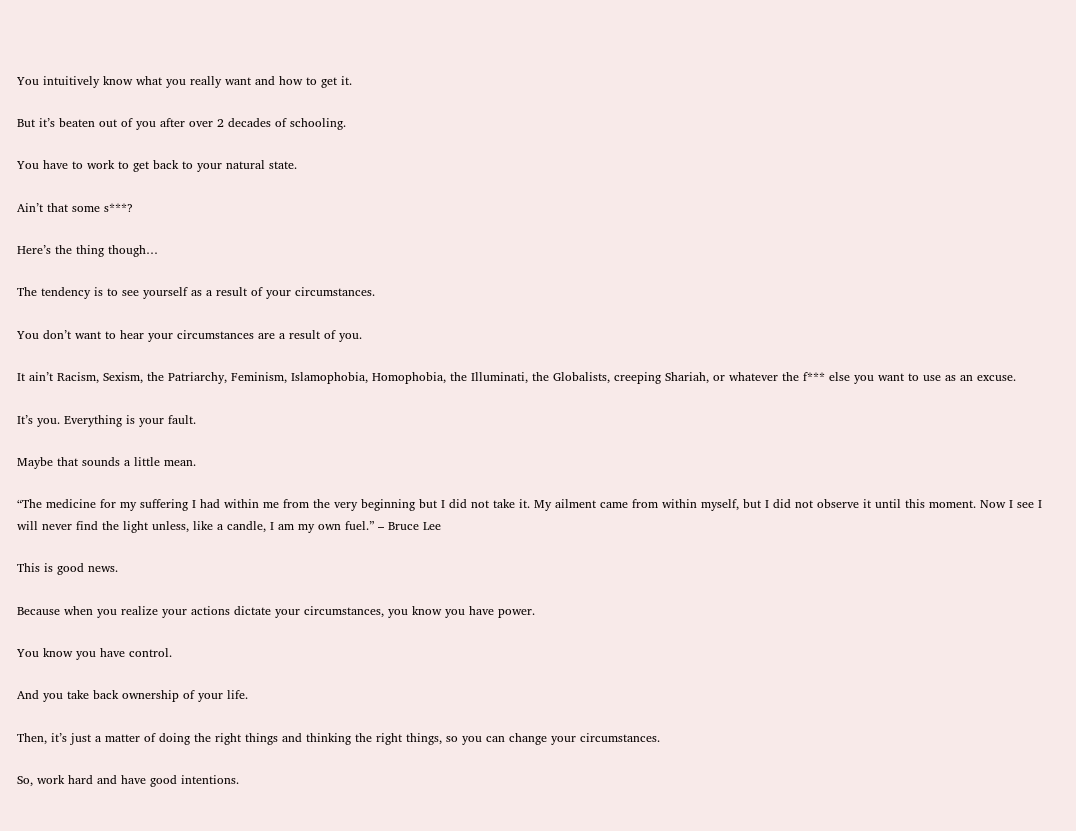You intuitively know what you really want and how to get it.

But it’s beaten out of you after over 2 decades of schooling.

You have to work to get back to your natural state.

Ain’t that some s***?

Here’s the thing though…

The tendency is to see yourself as a result of your circumstances.

You don’t want to hear your circumstances are a result of you.

It ain’t Racism, Sexism, the Patriarchy, Feminism, Islamophobia, Homophobia, the Illuminati, the Globalists, creeping Shariah, or whatever the f*** else you want to use as an excuse.

It’s you. Everything is your fault.

Maybe that sounds a little mean.

“The medicine for my suffering I had within me from the very beginning but I did not take it. My ailment came from within myself, but I did not observe it until this moment. Now I see I will never find the light unless, like a candle, I am my own fuel.” – Bruce Lee

This is good news.

Because when you realize your actions dictate your circumstances, you know you have power.

You know you have control.

And you take back ownership of your life.

Then, it’s just a matter of doing the right things and thinking the right things, so you can change your circumstances.

So, work hard and have good intentions.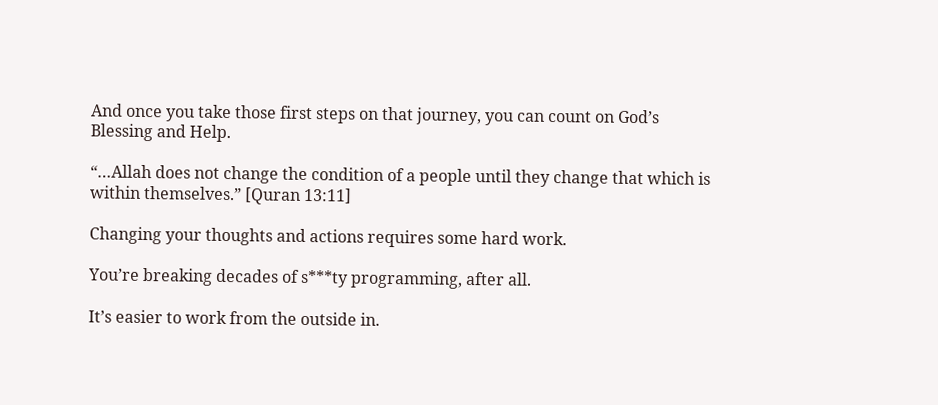And once you take those first steps on that journey, you can count on God’s Blessing and Help.

“…Allah does not change the condition of a people until they change that which is within themselves.” [Quran 13:11]

Changing your thoughts and actions requires some hard work.

You’re breaking decades of s***ty programming, after all.

It’s easier to work from the outside in.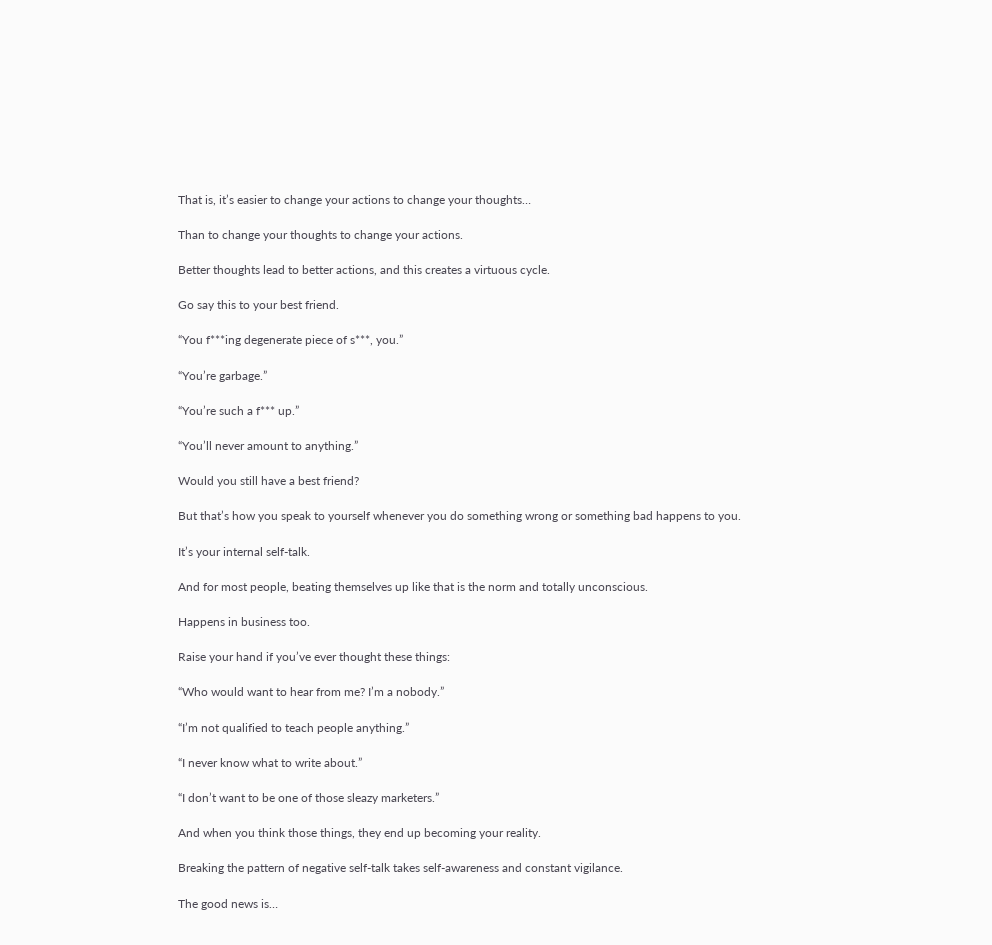That is, it’s easier to change your actions to change your thoughts…

Than to change your thoughts to change your actions.

Better thoughts lead to better actions, and this creates a virtuous cycle.

Go say this to your best friend.

“You f***ing degenerate piece of s***, you.”

“You’re garbage.”

“You’re such a f*** up.”

“You’ll never amount to anything.”

Would you still have a best friend?

But that’s how you speak to yourself whenever you do something wrong or something bad happens to you.

It’s your internal self-talk.

And for most people, beating themselves up like that is the norm and totally unconscious.

Happens in business too.

Raise your hand if you’ve ever thought these things:

“Who would want to hear from me? I’m a nobody.”

“I’m not qualified to teach people anything.”

“I never know what to write about.”

“I don’t want to be one of those sleazy marketers.”

And when you think those things, they end up becoming your reality.

Breaking the pattern of negative self-talk takes self-awareness and constant vigilance.

The good news is…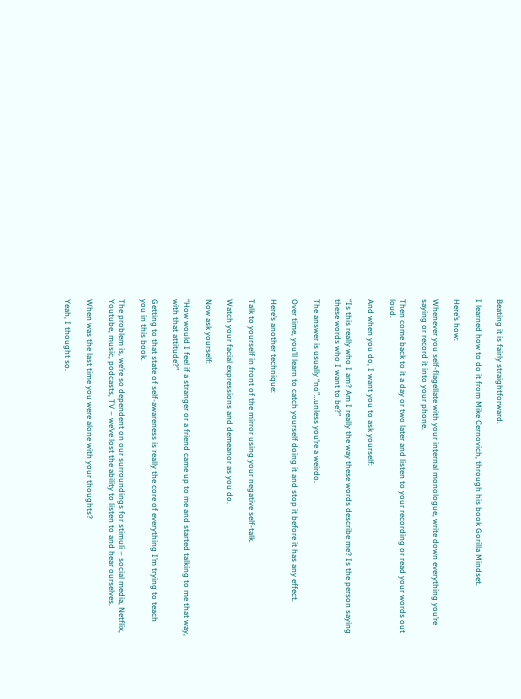Beating it is fairly straightforward.

I learned how to do it from Mike Cernovich, through his book Gorilla Mindset.

Here’s how:

Whenever you self-flagellate with your internal monologue, write down everything you’re saying or record it into your phone.

Then come back to it a day or two later and listen to your recording or read your words out loud.

And when you do, I want you to ask yourself:

“Is this really who I am? Am I really the way these words describe me? Is the person saying these words who I want to be?”

The answer is usually “no”…unless you’re a weirdo.

Over time, you’ll learn to catch yourself doing it and stop it before it has any effect.

Here’s another technique:

Talk to yourself in front of the mirror using your negative self-talk.

Watch your facial expressions and demeanor as you do.

Now ask yourself:

“How would I feel if a stranger or a friend came up to me and started talking to me that way, with that attitude?”

Getting to that state of self-awareness is really the core of everything I’m trying to teach you in this book.

The problem is, we’re so dependent on our surroundings for stimuli – social media, Netflix, Youtube, music, podcasts, TV – we’ve lost the ability to listen to and hear ourselves.

When was the last time you were alone with your thoughts?

Yeah, I thought so.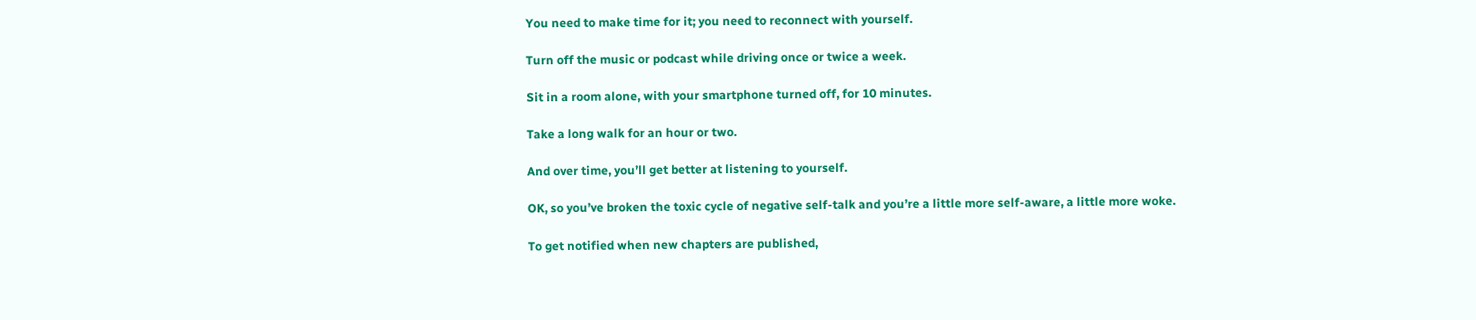You need to make time for it; you need to reconnect with yourself.

Turn off the music or podcast while driving once or twice a week.

Sit in a room alone, with your smartphone turned off, for 10 minutes.

Take a long walk for an hour or two.

And over time, you’ll get better at listening to yourself.

OK, so you’ve broken the toxic cycle of negative self-talk and you’re a little more self-aware, a little more woke.

To get notified when new chapters are published,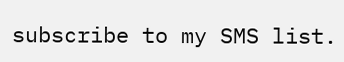subscribe to my SMS list.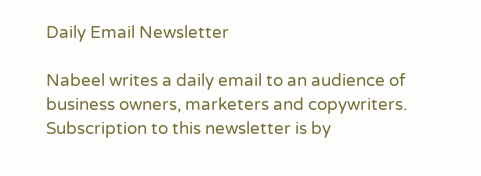Daily Email Newsletter

Nabeel writes a daily email to an audience of business owners, marketers and copywriters. Subscription to this newsletter is by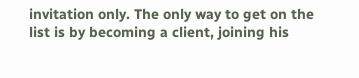invitation only. The only way to get on the list is by becoming a client, joining his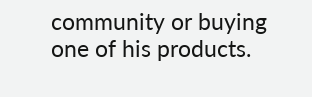community or buying one of his products.